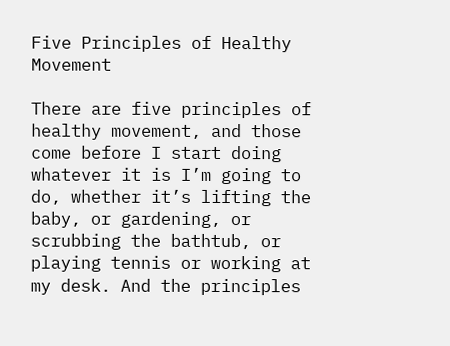Five Principles of Healthy Movement

There are five principles of healthy movement, and those come before I start doing whatever it is I’m going to do, whether it’s lifting the baby, or gardening, or scrubbing the bathtub, or playing tennis or working at my desk. And the principles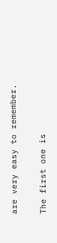are very easy to remember.

The first one is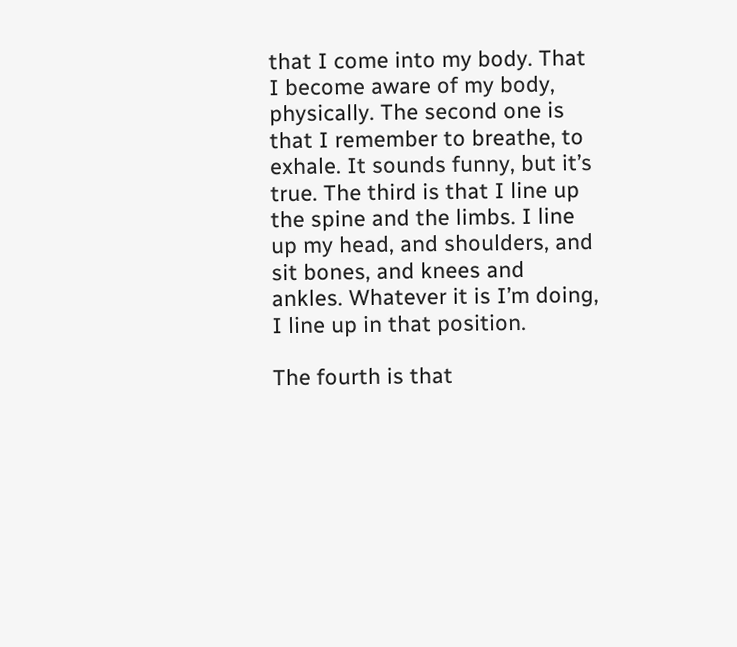that I come into my body. That I become aware of my body, physically. The second one is that I remember to breathe, to exhale. It sounds funny, but it’s true. The third is that I line up the spine and the limbs. I line up my head, and shoulders, and sit bones, and knees and ankles. Whatever it is I’m doing, I line up in that position.

The fourth is that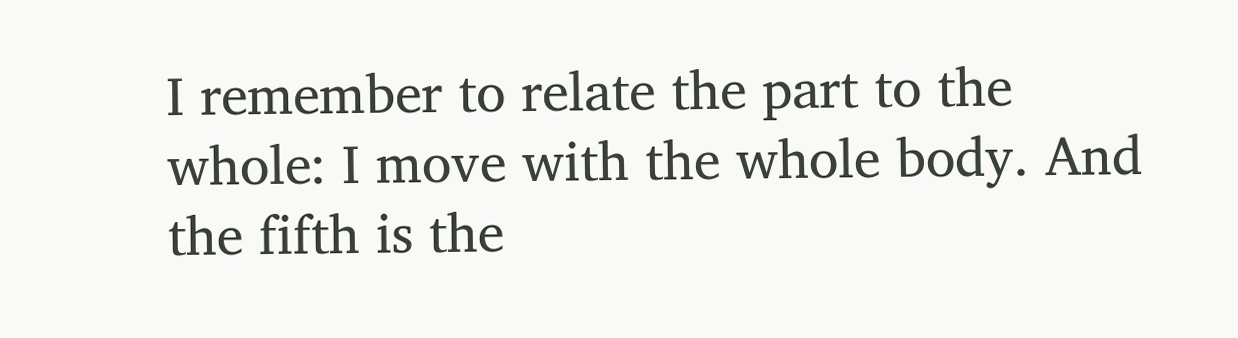I remember to relate the part to the whole: I move with the whole body. And the fifth is the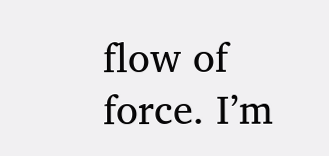flow of force. I’m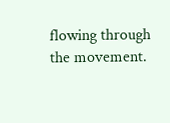flowing through the movement.